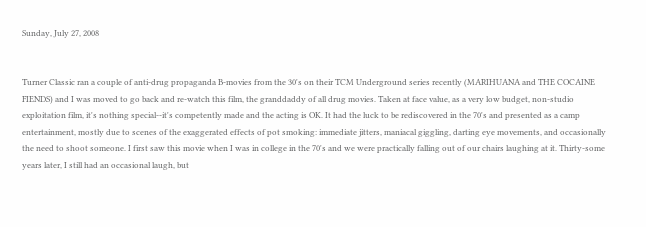Sunday, July 27, 2008


Turner Classic ran a couple of anti-drug propaganda B-movies from the 30's on their TCM Underground series recently (MARIHUANA and THE COCAINE FIENDS) and I was moved to go back and re-watch this film, the granddaddy of all drug movies. Taken at face value, as a very low budget, non-studio exploitation film, it's nothing special--it's competently made and the acting is OK. It had the luck to be rediscovered in the 70's and presented as a camp entertainment, mostly due to scenes of the exaggerated effects of pot smoking: immediate jitters, maniacal giggling, darting eye movements, and occasionally the need to shoot someone. I first saw this movie when I was in college in the 70's and we were practically falling out of our chairs laughing at it. Thirty-some years later, I still had an occasional laugh, but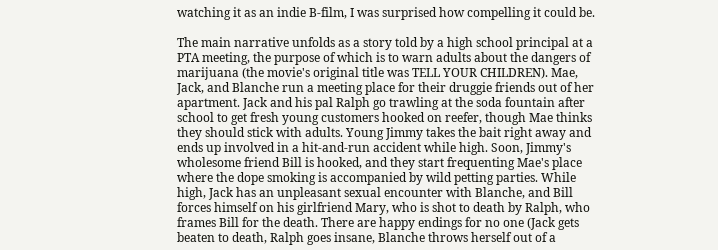watching it as an indie B-film, I was surprised how compelling it could be.

The main narrative unfolds as a story told by a high school principal at a PTA meeting, the purpose of which is to warn adults about the dangers of marijuana (the movie's original title was TELL YOUR CHILDREN). Mae, Jack, and Blanche run a meeting place for their druggie friends out of her apartment. Jack and his pal Ralph go trawling at the soda fountain after school to get fresh young customers hooked on reefer, though Mae thinks they should stick with adults. Young Jimmy takes the bait right away and ends up involved in a hit-and-run accident while high. Soon, Jimmy's wholesome friend Bill is hooked, and they start frequenting Mae's place where the dope smoking is accompanied by wild petting parties. While high, Jack has an unpleasant sexual encounter with Blanche, and Bill forces himself on his girlfriend Mary, who is shot to death by Ralph, who frames Bill for the death. There are happy endings for no one (Jack gets beaten to death, Ralph goes insane, Blanche throws herself out of a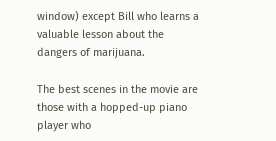window) except Bill who learns a valuable lesson about the dangers of marijuana.

The best scenes in the movie are those with a hopped-up piano player who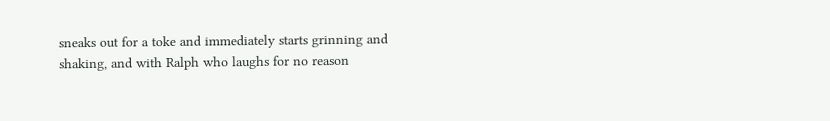sneaks out for a toke and immediately starts grinning and shaking, and with Ralph who laughs for no reason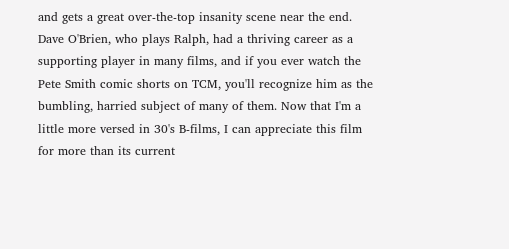and gets a great over-the-top insanity scene near the end. Dave O'Brien, who plays Ralph, had a thriving career as a supporting player in many films, and if you ever watch the Pete Smith comic shorts on TCM, you'll recognize him as the bumbling, harried subject of many of them. Now that I'm a little more versed in 30's B-films, I can appreciate this film for more than its current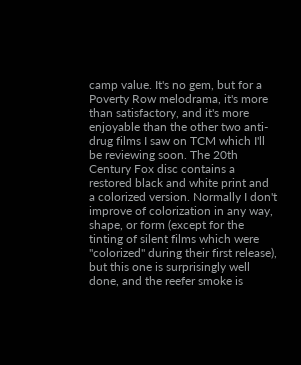camp value. It's no gem, but for a Poverty Row melodrama, it's more than satisfactory, and it's more enjoyable than the other two anti-drug films I saw on TCM which I'll be reviewing soon. The 20th Century Fox disc contains a restored black and white print and a colorized version. Normally I don't improve of colorization in any way, shape, or form (except for the tinting of silent films which were "colorized" during their first release), but this one is surprisingly well done, and the reefer smoke is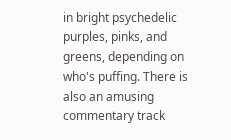in bright psychedelic purples, pinks, and greens, depending on who's puffing. There is also an amusing commentary track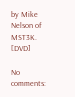by Mike Nelson of MST3K. [DVD]

No comments: